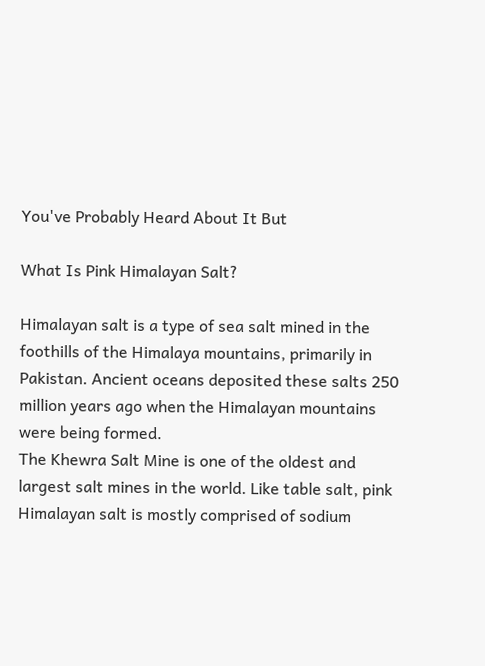You've Probably Heard About It But

What Is Pink Himalayan Salt?

Himalayan salt is a type of sea salt mined in the foothills of the Himalaya mountains, primarily in Pakistan. Ancient oceans deposited these salts 250 million years ago when the Himalayan mountains were being formed.
The Khewra Salt Mine is one of the oldest and largest salt mines in the world. Like table salt, pink Himalayan salt is mostly comprised of sodium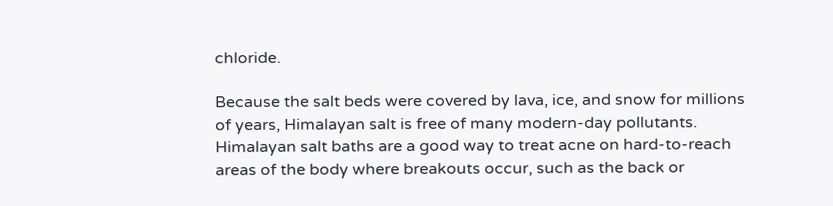chloride.

Because the salt beds were covered by lava, ice, and snow for millions of years, Himalayan salt is free of many modern-day pollutants. Himalayan salt baths are a good way to treat acne on hard-to-reach areas of the body where breakouts occur, such as the back or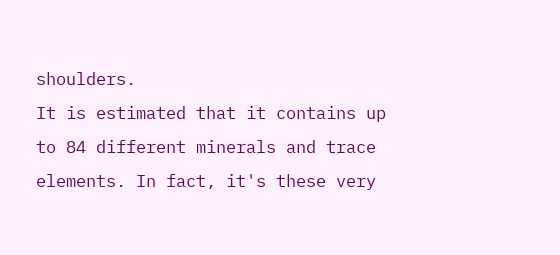shoulders.
It is estimated that it contains up to 84 different minerals and trace elements. In fact, it's these very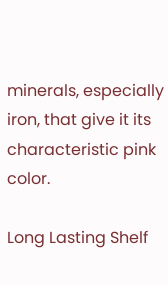minerals, especially iron, that give it its characteristic pink color.

Long Lasting Shelf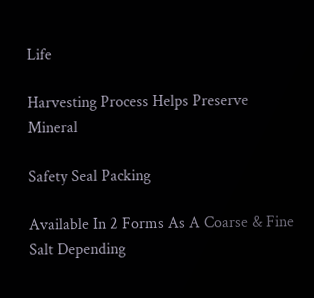Life

Harvesting Process Helps Preserve Mineral

Safety Seal Packing

Available In 2 Forms As A Coarse & Fine Salt Depending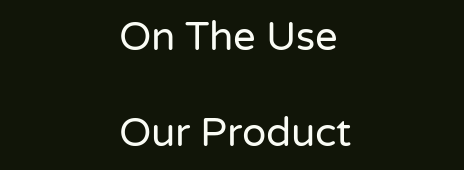On The Use

Our Product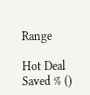Range

Hot Deal
Saved % ()